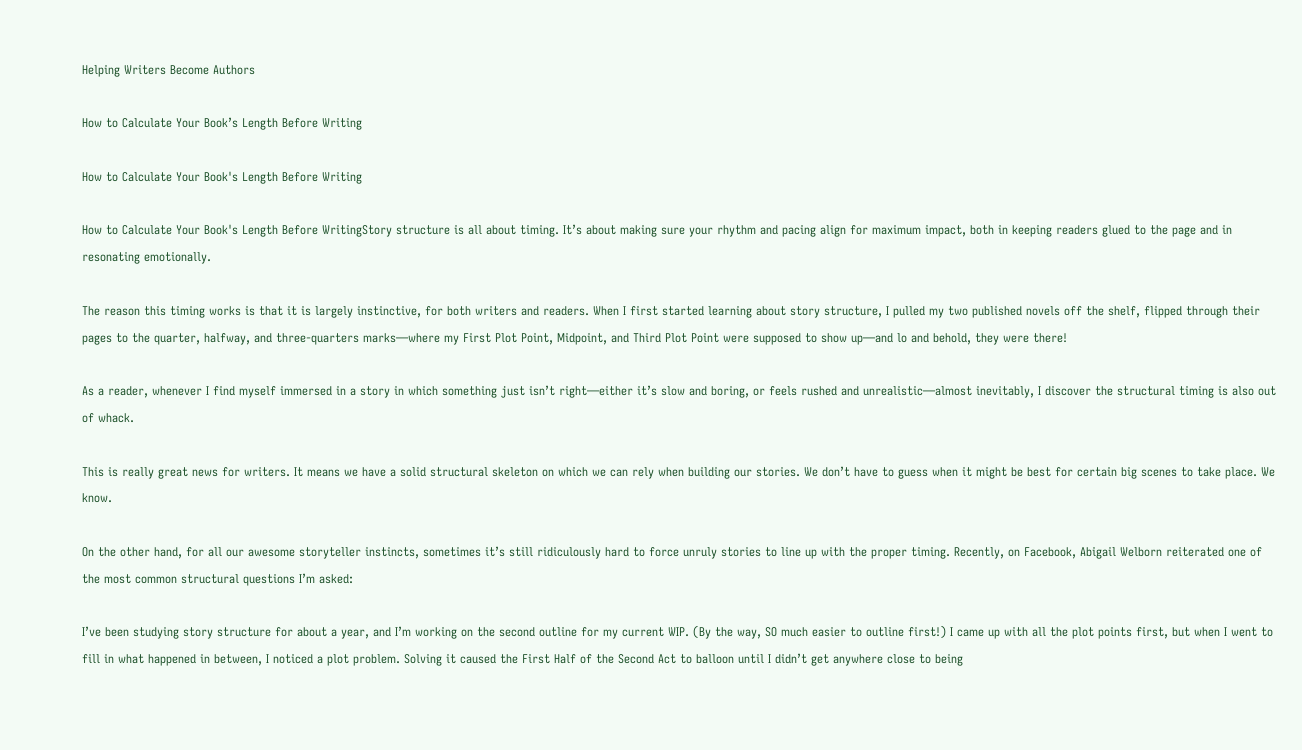Helping Writers Become Authors

How to Calculate Your Book’s Length Before Writing

How to Calculate Your Book's Length Before Writing

How to Calculate Your Book's Length Before WritingStory structure is all about timing. It’s about making sure your rhythm and pacing align for maximum impact, both in keeping readers glued to the page and in resonating emotionally.

The reason this timing works is that it is largely instinctive, for both writers and readers. When I first started learning about story structure, I pulled my two published novels off the shelf, flipped through their pages to the quarter, halfway, and three-quarters marks—where my First Plot Point, Midpoint, and Third Plot Point were supposed to show up—and lo and behold, they were there!

As a reader, whenever I find myself immersed in a story in which something just isn’t right—either it’s slow and boring, or feels rushed and unrealistic—almost inevitably, I discover the structural timing is also out of whack.

This is really great news for writers. It means we have a solid structural skeleton on which we can rely when building our stories. We don’t have to guess when it might be best for certain big scenes to take place. We know.

On the other hand, for all our awesome storyteller instincts, sometimes it’s still ridiculously hard to force unruly stories to line up with the proper timing. Recently, on Facebook, Abigail Welborn reiterated one of the most common structural questions I’m asked:

I’ve been studying story structure for about a year, and I’m working on the second outline for my current WIP. (By the way, SO much easier to outline first!) I came up with all the plot points first, but when I went to fill in what happened in between, I noticed a plot problem. Solving it caused the First Half of the Second Act to balloon until I didn’t get anywhere close to being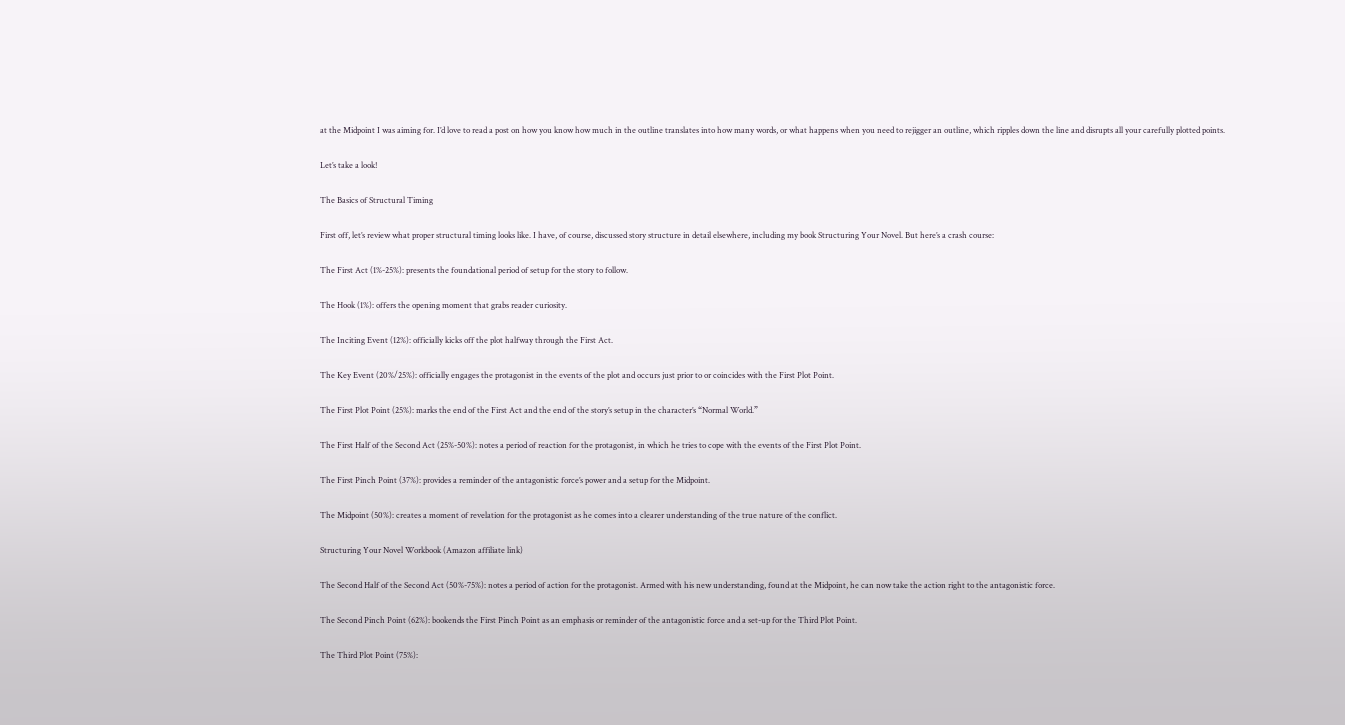at the Midpoint I was aiming for. I’d love to read a post on how you know how much in the outline translates into how many words, or what happens when you need to rejigger an outline, which ripples down the line and disrupts all your carefully plotted points.

Let’s take a look!

The Basics of Structural Timing

First off, let’s review what proper structural timing looks like. I have, of course, discussed story structure in detail elsewhere, including my book Structuring Your Novel. But here’s a crash course:

The First Act (1%-25%): presents the foundational period of setup for the story to follow.

The Hook (1%): offers the opening moment that grabs reader curiosity.

The Inciting Event (12%): officially kicks off the plot halfway through the First Act.

The Key Event (20%/25%): officially engages the protagonist in the events of the plot and occurs just prior to or coincides with the First Plot Point.

The First Plot Point (25%): marks the end of the First Act and the end of the story’s setup in the character’s “Normal World.”

The First Half of the Second Act (25%-50%): notes a period of reaction for the protagonist, in which he tries to cope with the events of the First Plot Point.

The First Pinch Point (37%): provides a reminder of the antagonistic force’s power and a setup for the Midpoint.

The Midpoint (50%): creates a moment of revelation for the protagonist as he comes into a clearer understanding of the true nature of the conflict.

Structuring Your Novel Workbook (Amazon affiliate link)

The Second Half of the Second Act (50%-75%): notes a period of action for the protagonist. Armed with his new understanding, found at the Midpoint, he can now take the action right to the antagonistic force.

The Second Pinch Point (62%): bookends the First Pinch Point as an emphasis or reminder of the antagonistic force and a set-up for the Third Plot Point.

The Third Plot Point (75%):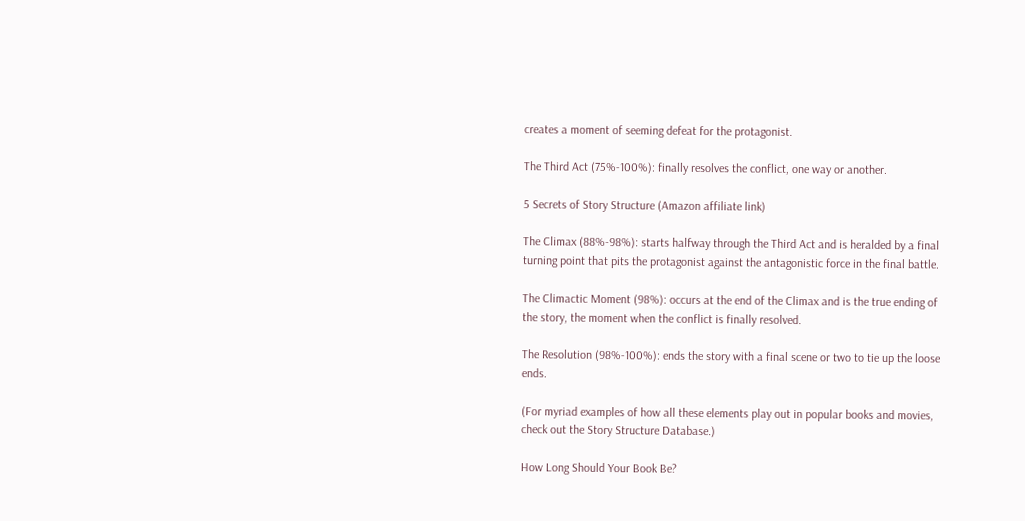creates a moment of seeming defeat for the protagonist.

The Third Act (75%-100%): finally resolves the conflict, one way or another.

5 Secrets of Story Structure (Amazon affiliate link)

The Climax (88%-98%): starts halfway through the Third Act and is heralded by a final turning point that pits the protagonist against the antagonistic force in the final battle.

The Climactic Moment (98%): occurs at the end of the Climax and is the true ending of the story, the moment when the conflict is finally resolved.

The Resolution (98%-100%): ends the story with a final scene or two to tie up the loose ends.

(For myriad examples of how all these elements play out in popular books and movies, check out the Story Structure Database.)

How Long Should Your Book Be?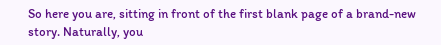So here you are, sitting in front of the first blank page of a brand-new story. Naturally, you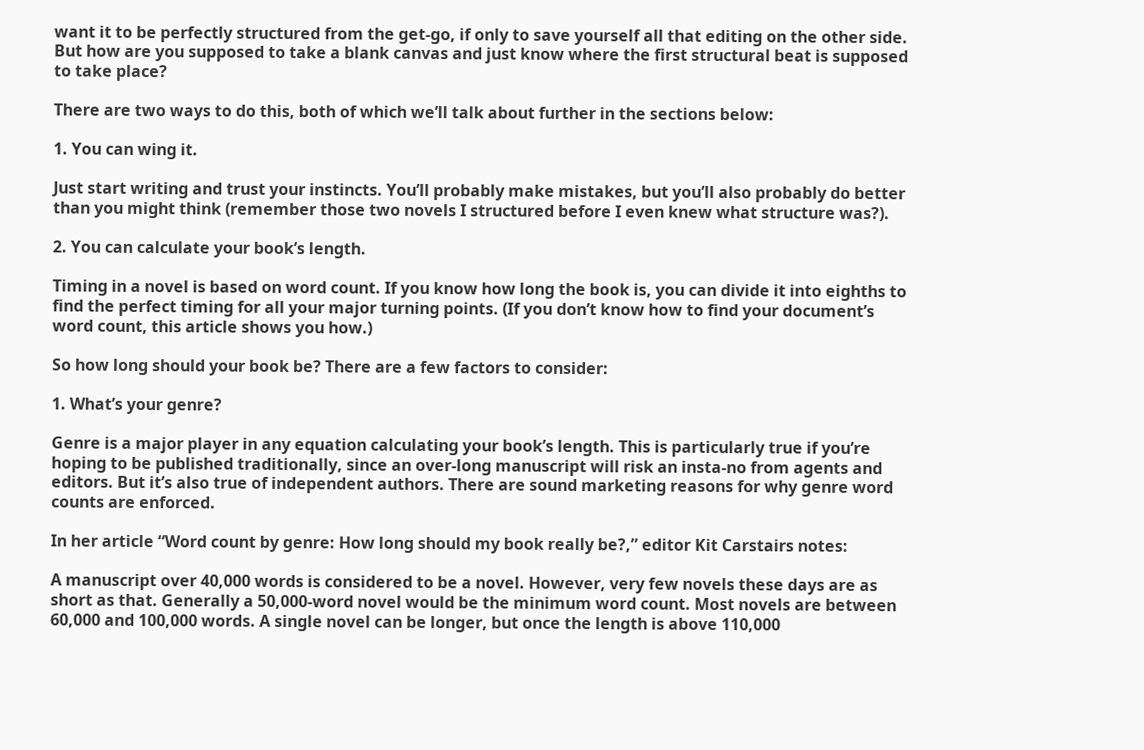want it to be perfectly structured from the get-go, if only to save yourself all that editing on the other side. But how are you supposed to take a blank canvas and just know where the first structural beat is supposed to take place?

There are two ways to do this, both of which we’ll talk about further in the sections below:

1. You can wing it.

Just start writing and trust your instincts. You’ll probably make mistakes, but you’ll also probably do better than you might think (remember those two novels I structured before I even knew what structure was?).

2. You can calculate your book’s length.

Timing in a novel is based on word count. If you know how long the book is, you can divide it into eighths to find the perfect timing for all your major turning points. (If you don’t know how to find your document’s word count, this article shows you how.)

So how long should your book be? There are a few factors to consider:

1. What’s your genre?

Genre is a major player in any equation calculating your book’s length. This is particularly true if you’re hoping to be published traditionally, since an over-long manuscript will risk an insta-no from agents and editors. But it’s also true of independent authors. There are sound marketing reasons for why genre word counts are enforced.

In her article “Word count by genre: How long should my book really be?,” editor Kit Carstairs notes:

A manuscript over 40,000 words is considered to be a novel. However, very few novels these days are as short as that. Generally a 50,000-word novel would be the minimum word count. Most novels are between 60,000 and 100,000 words. A single novel can be longer, but once the length is above 110,000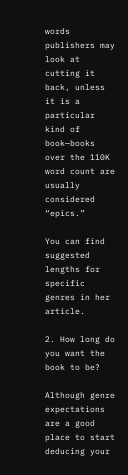words publishers may look at cutting it back, unless it is a particular kind of book—books over the 110K word count are usually considered “epics.”

You can find suggested lengths for specific genres in her article.

2. How long do you want the book to be?

Although genre expectations are a good place to start deducing your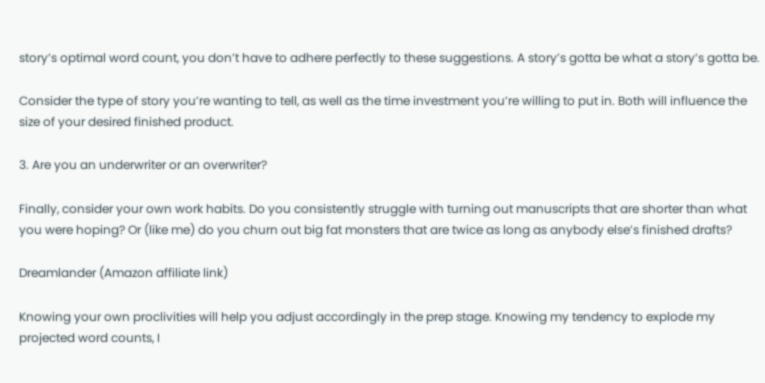story’s optimal word count, you don’t have to adhere perfectly to these suggestions. A story’s gotta be what a story’s gotta be.

Consider the type of story you’re wanting to tell, as well as the time investment you’re willing to put in. Both will influence the size of your desired finished product.

3. Are you an underwriter or an overwriter?

Finally, consider your own work habits. Do you consistently struggle with turning out manuscripts that are shorter than what you were hoping? Or (like me) do you churn out big fat monsters that are twice as long as anybody else’s finished drafts?

Dreamlander (Amazon affiliate link)

Knowing your own proclivities will help you adjust accordingly in the prep stage. Knowing my tendency to explode my projected word counts, I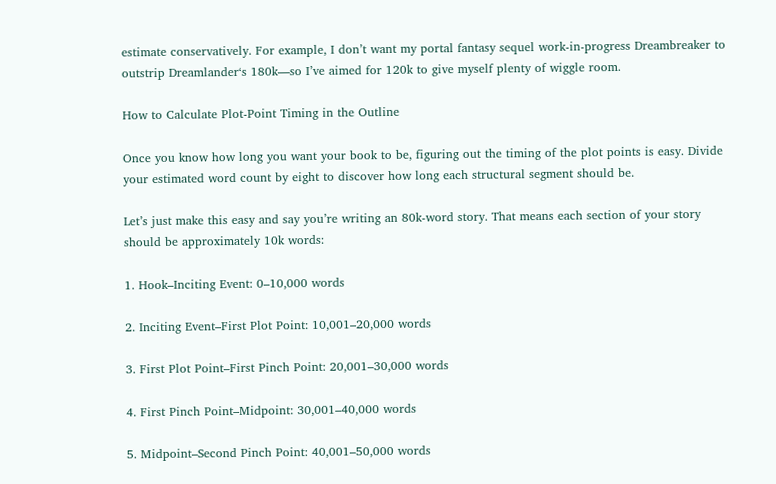estimate conservatively. For example, I don’t want my portal fantasy sequel work-in-progress Dreambreaker to outstrip Dreamlander‘s 180k—so I’ve aimed for 120k to give myself plenty of wiggle room.

How to Calculate Plot-Point Timing in the Outline

Once you know how long you want your book to be, figuring out the timing of the plot points is easy. Divide your estimated word count by eight to discover how long each structural segment should be.

Let’s just make this easy and say you’re writing an 80k-word story. That means each section of your story should be approximately 10k words:

1. Hook–Inciting Event: 0–10,000 words

2. Inciting Event–First Plot Point: 10,001–20,000 words

3. First Plot Point–First Pinch Point: 20,001–30,000 words

4. First Pinch Point–Midpoint: 30,001–40,000 words

5. Midpoint–Second Pinch Point: 40,001–50,000 words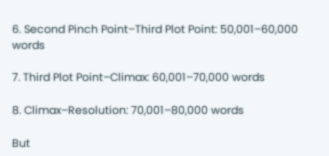6. Second Pinch Point–Third Plot Point: 50,001–60,000 words

7. Third Plot Point–Climax: 60,001–70,000 words

8. Climax–Resolution: 70,001–80,000 words

But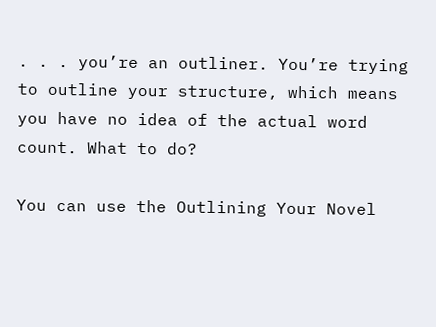. . . you’re an outliner. You’re trying to outline your structure, which means you have no idea of the actual word count. What to do?

You can use the Outlining Your Novel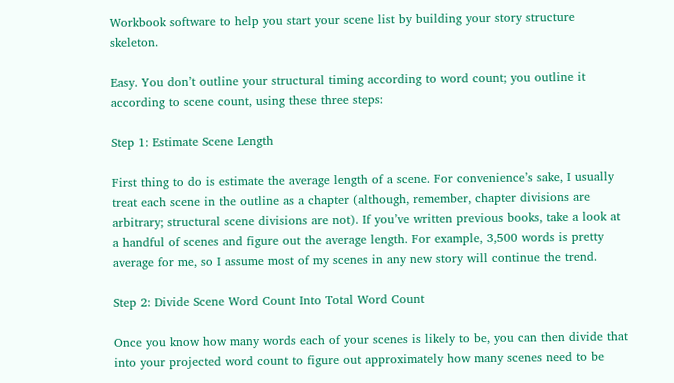Workbook software to help you start your scene list by building your story structure skeleton.

Easy. You don’t outline your structural timing according to word count; you outline it according to scene count, using these three steps:

Step 1: Estimate Scene Length

First thing to do is estimate the average length of a scene. For convenience’s sake, I usually treat each scene in the outline as a chapter (although, remember, chapter divisions are arbitrary; structural scene divisions are not). If you’ve written previous books, take a look at a handful of scenes and figure out the average length. For example, 3,500 words is pretty average for me, so I assume most of my scenes in any new story will continue the trend.

Step 2: Divide Scene Word Count Into Total Word Count

Once you know how many words each of your scenes is likely to be, you can then divide that into your projected word count to figure out approximately how many scenes need to be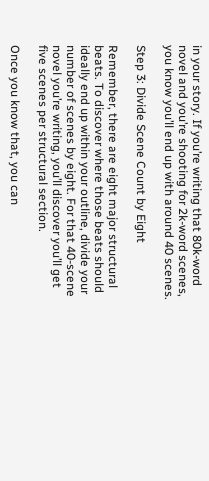in your story. If you’re writing that 80k-word novel and you’re shooting for 2k-word scenes, you know you’ll end up with around 40 scenes.

Step 3: Divide Scene Count by Eight

Remember, there are eight major structural beats. To discover where those beats should ideally end up within your outline, divide your number of scenes by eight. For that 40-scene novel you’re writing, you’ll discover you’ll get five scenes per structural section.

Once you know that, you can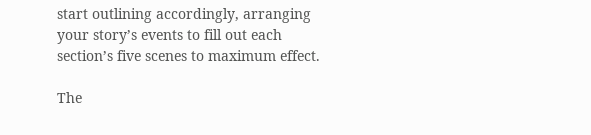start outlining accordingly, arranging your story’s events to fill out each section’s five scenes to maximum effect.

The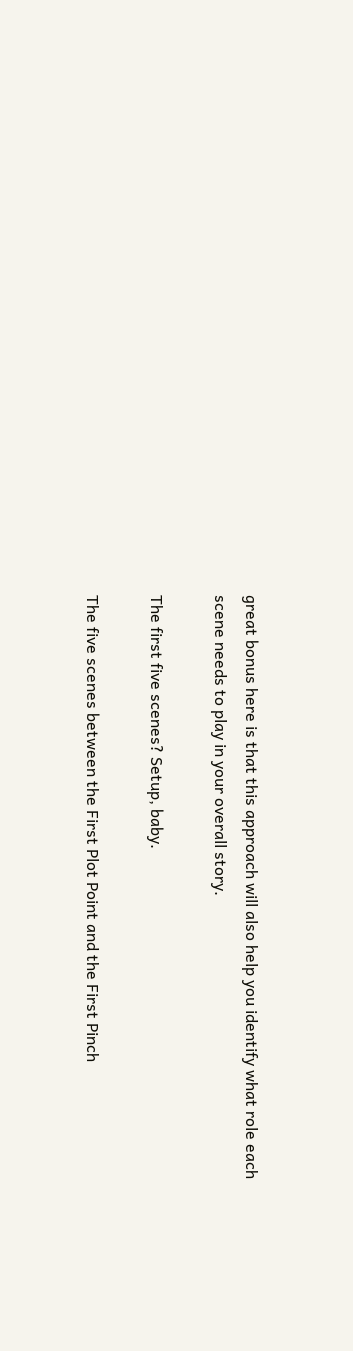great bonus here is that this approach will also help you identify what role each scene needs to play in your overall story.

The first five scenes? Setup, baby.

The five scenes between the First Plot Point and the First Pinch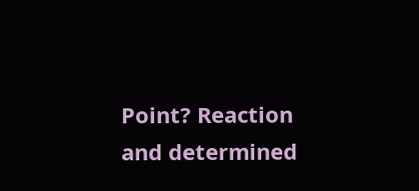Point? Reaction and determined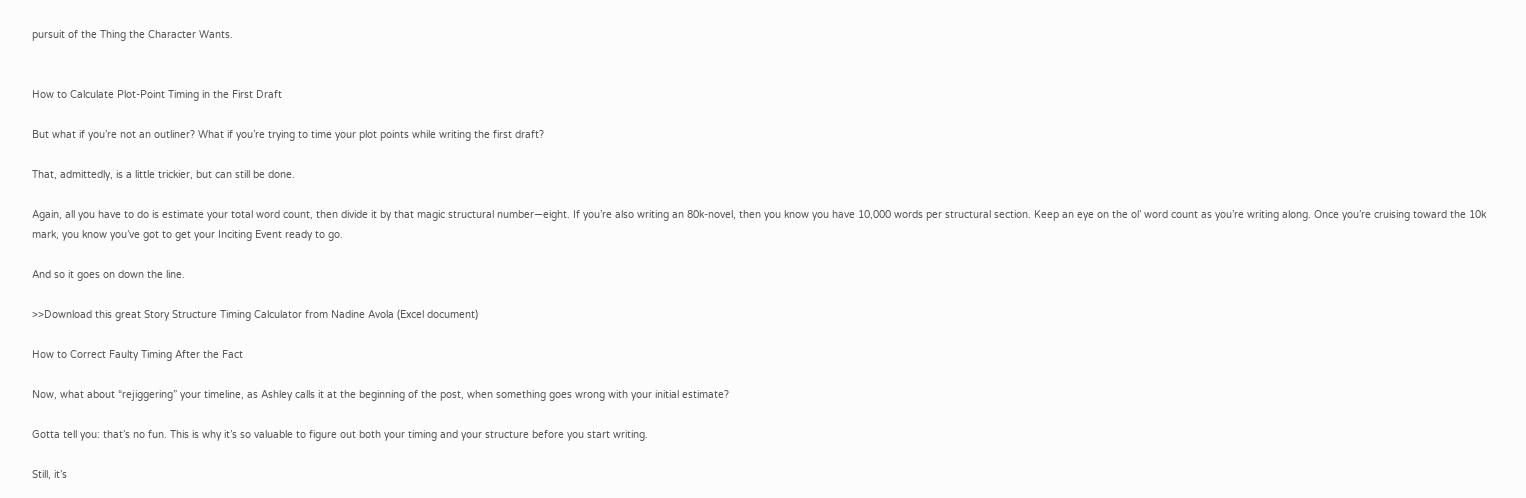pursuit of the Thing the Character Wants.


How to Calculate Plot-Point Timing in the First Draft

But what if you’re not an outliner? What if you’re trying to time your plot points while writing the first draft?

That, admittedly, is a little trickier, but can still be done.

Again, all you have to do is estimate your total word count, then divide it by that magic structural number—eight. If you’re also writing an 80k-novel, then you know you have 10,000 words per structural section. Keep an eye on the ol’ word count as you’re writing along. Once you’re cruising toward the 10k mark, you know you’ve got to get your Inciting Event ready to go.

And so it goes on down the line.

>>Download this great Story Structure Timing Calculator from Nadine Avola (Excel document)

How to Correct Faulty Timing After the Fact

Now, what about “rejiggering” your timeline, as Ashley calls it at the beginning of the post, when something goes wrong with your initial estimate?

Gotta tell you: that’s no fun. This is why it’s so valuable to figure out both your timing and your structure before you start writing.

Still, it’s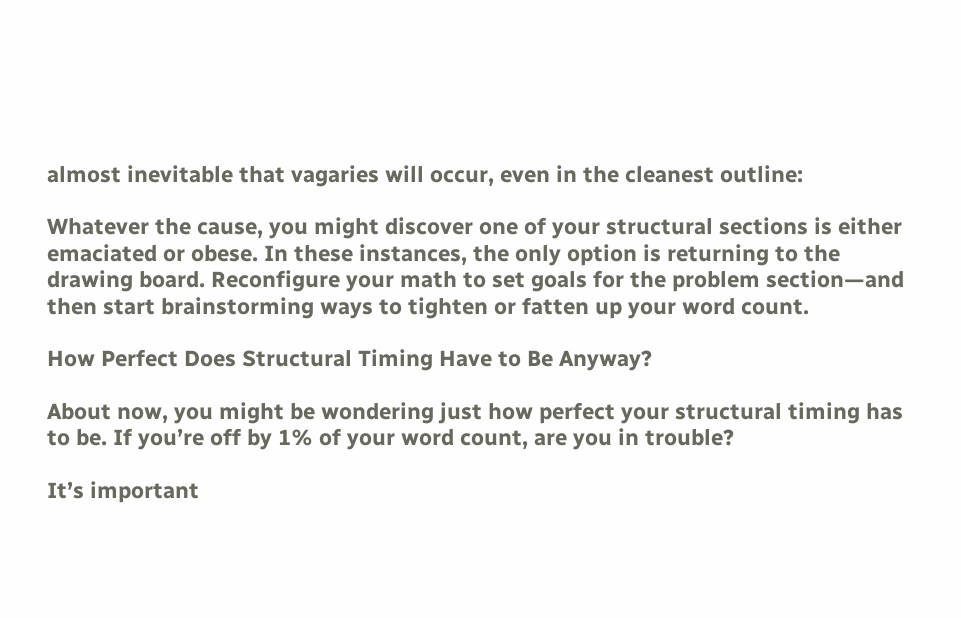almost inevitable that vagaries will occur, even in the cleanest outline:

Whatever the cause, you might discover one of your structural sections is either emaciated or obese. In these instances, the only option is returning to the drawing board. Reconfigure your math to set goals for the problem section—and then start brainstorming ways to tighten or fatten up your word count.

How Perfect Does Structural Timing Have to Be Anyway?

About now, you might be wondering just how perfect your structural timing has to be. If you’re off by 1% of your word count, are you in trouble?

It’s important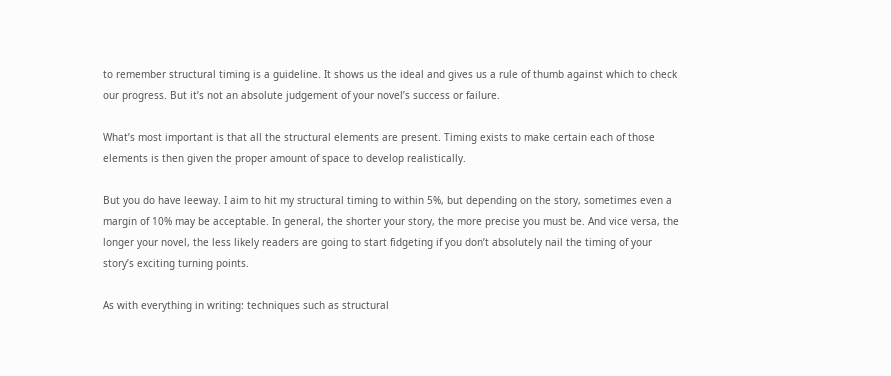to remember structural timing is a guideline. It shows us the ideal and gives us a rule of thumb against which to check our progress. But it’s not an absolute judgement of your novel’s success or failure.

What’s most important is that all the structural elements are present. Timing exists to make certain each of those elements is then given the proper amount of space to develop realistically.

But you do have leeway. I aim to hit my structural timing to within 5%, but depending on the story, sometimes even a margin of 10% may be acceptable. In general, the shorter your story, the more precise you must be. And vice versa, the longer your novel, the less likely readers are going to start fidgeting if you don’t absolutely nail the timing of your story’s exciting turning points.

As with everything in writing: techniques such as structural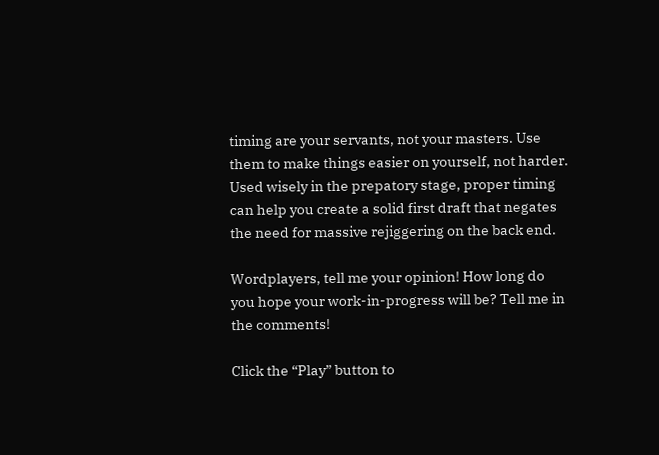timing are your servants, not your masters. Use them to make things easier on yourself, not harder. Used wisely in the prepatory stage, proper timing can help you create a solid first draft that negates the need for massive rejiggering on the back end.

Wordplayers, tell me your opinion! How long do you hope your work-in-progress will be? Tell me in the comments!

Click the “Play” button to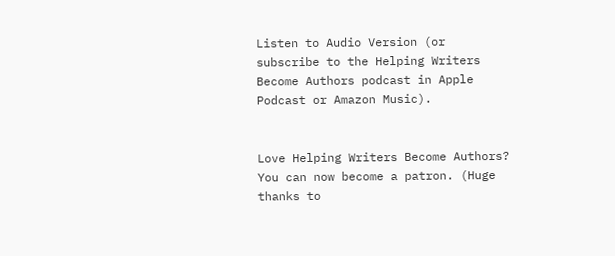Listen to Audio Version (or subscribe to the Helping Writers Become Authors podcast in Apple Podcast or Amazon Music).


Love Helping Writers Become Authors? You can now become a patron. (Huge thanks to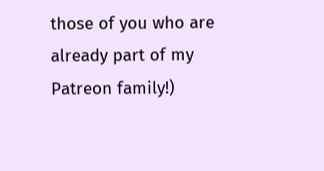those of you who are already part of my Patreon family!)